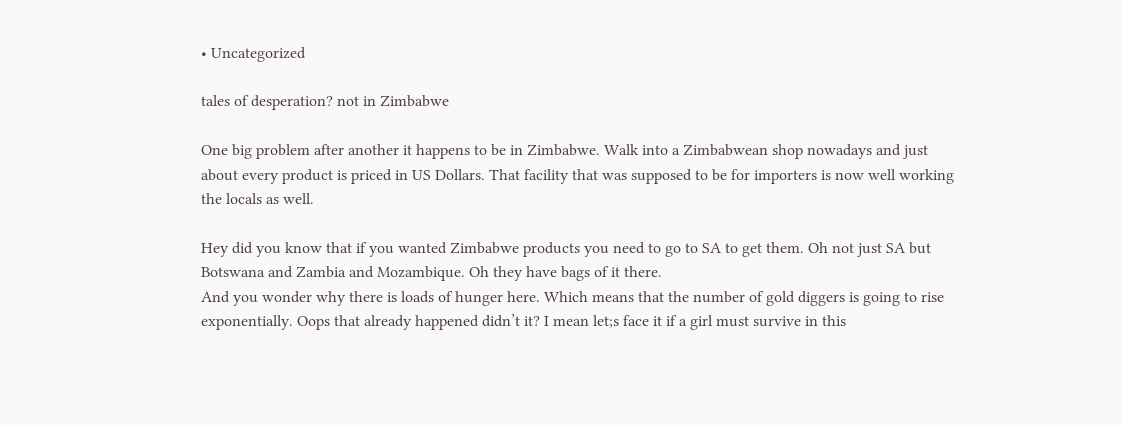• Uncategorized

tales of desperation? not in Zimbabwe

One big problem after another it happens to be in Zimbabwe. Walk into a Zimbabwean shop nowadays and just about every product is priced in US Dollars. That facility that was supposed to be for importers is now well working the locals as well.

Hey did you know that if you wanted Zimbabwe products you need to go to SA to get them. Oh not just SA but Botswana and Zambia and Mozambique. Oh they have bags of it there.
And you wonder why there is loads of hunger here. Which means that the number of gold diggers is going to rise exponentially. Oops that already happened didn’t it? I mean let;s face it if a girl must survive in this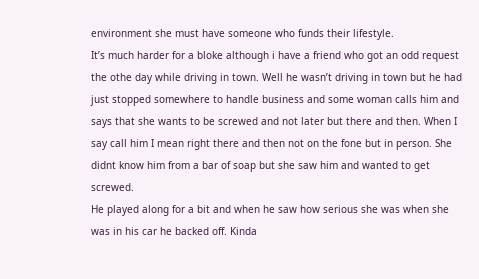environment she must have someone who funds their lifestyle.
It’s much harder for a bloke although i have a friend who got an odd request the othe day while driving in town. Well he wasn’t driving in town but he had just stopped somewhere to handle business and some woman calls him and says that she wants to be screwed and not later but there and then. When I say call him I mean right there and then not on the fone but in person. She didnt know him from a bar of soap but she saw him and wanted to get screwed.
He played along for a bit and when he saw how serious she was when she was in his car he backed off. Kinda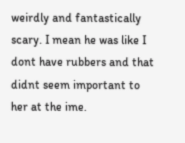weirdly and fantastically scary. I mean he was like I dont have rubbers and that didnt seem important to her at the ime.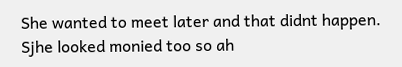She wanted to meet later and that didnt happen. Sjhe looked monied too so ah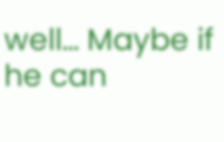well… Maybe if he can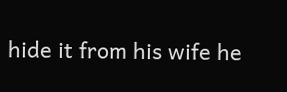hide it from his wife he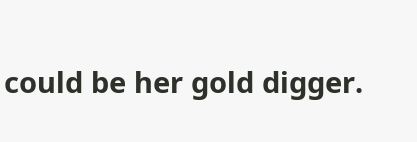could be her gold digger.